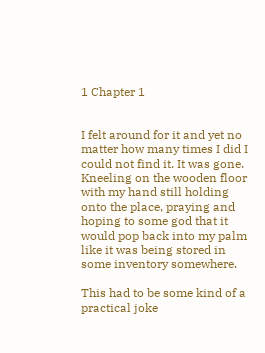1 Chapter 1


I felt around for it and yet no matter how many times I did I could not find it. It was gone. Kneeling on the wooden floor with my hand still holding onto the place, praying and hoping to some god that it would pop back into my palm like it was being stored in some inventory somewhere.

This had to be some kind of a practical joke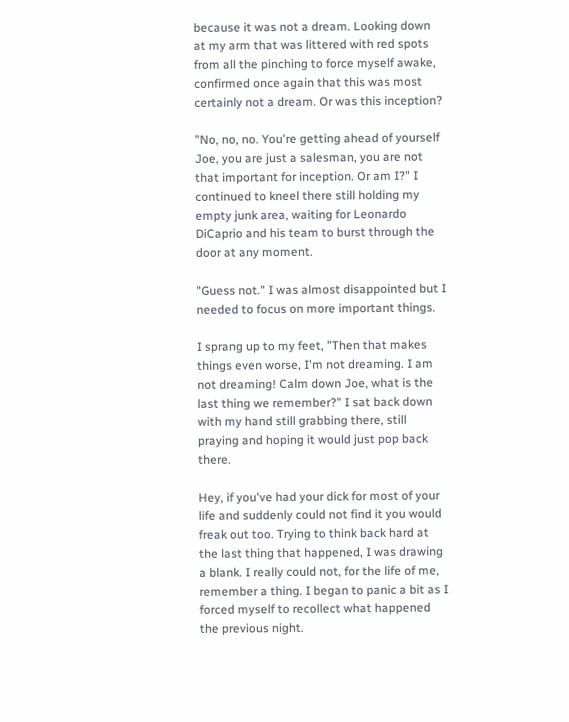because it was not a dream. Looking down at my arm that was littered with red spots from all the pinching to force myself awake, confirmed once again that this was most certainly not a dream. Or was this inception?

"No, no, no. You're getting ahead of yourself Joe, you are just a salesman, you are not that important for inception. Or am I?" I continued to kneel there still holding my empty junk area, waiting for Leonardo DiCaprio and his team to burst through the door at any moment.

"Guess not." I was almost disappointed but I needed to focus on more important things.

I sprang up to my feet, "Then that makes things even worse, I'm not dreaming. I am not dreaming! Calm down Joe, what is the last thing we remember?" I sat back down with my hand still grabbing there, still praying and hoping it would just pop back there.

Hey, if you've had your dick for most of your life and suddenly could not find it you would freak out too. Trying to think back hard at the last thing that happened, I was drawing a blank. I really could not, for the life of me, remember a thing. I began to panic a bit as I forced myself to recollect what happened the previous night.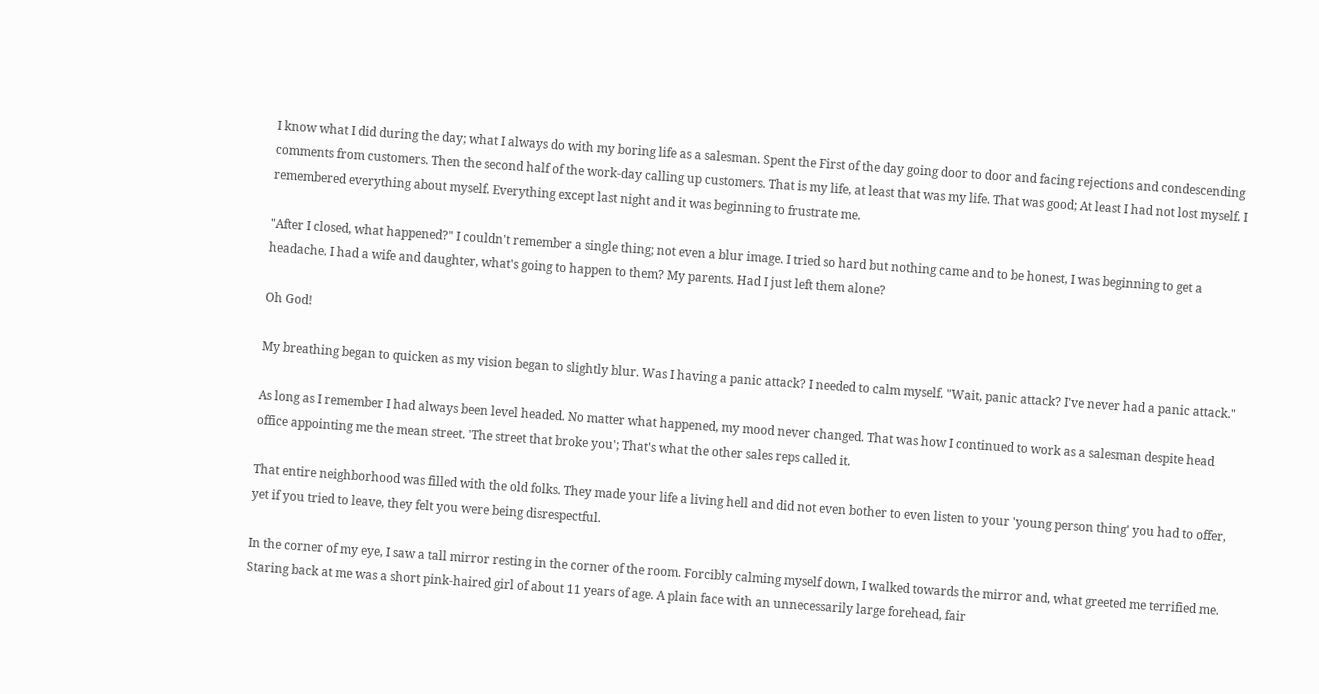I know what I did during the day; what I always do with my boring life as a salesman. Spent the First of the day going door to door and facing rejections and condescending comments from customers. Then the second half of the work-day calling up customers. That is my life, at least that was my life. That was good; At least I had not lost myself. I remembered everything about myself. Everything except last night and it was beginning to frustrate me.

"After I closed, what happened?" I couldn't remember a single thing; not even a blur image. I tried so hard but nothing came and to be honest, I was beginning to get a headache. I had a wife and daughter, what's going to happen to them? My parents. Had I just left them alone?

Oh God!

My breathing began to quicken as my vision began to slightly blur. Was I having a panic attack? I needed to calm myself. "Wait, panic attack? I've never had a panic attack."

As long as I remember I had always been level headed. No matter what happened, my mood never changed. That was how I continued to work as a salesman despite head office appointing me the mean street. 'The street that broke you'; That's what the other sales reps called it.

That entire neighborhood was filled with the old folks. They made your life a living hell and did not even bother to even listen to your 'young person thing' you had to offer, yet if you tried to leave, they felt you were being disrespectful.

In the corner of my eye, I saw a tall mirror resting in the corner of the room. Forcibly calming myself down, I walked towards the mirror and, what greeted me terrified me. Staring back at me was a short pink-haired girl of about 11 years of age. A plain face with an unnecessarily large forehead, fair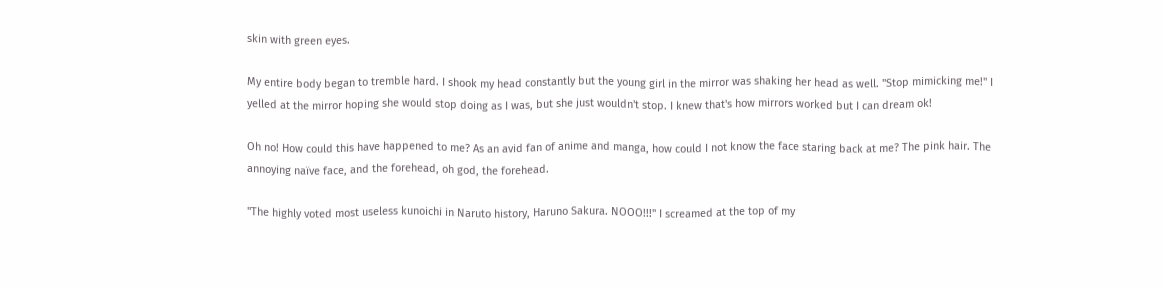skin with green eyes.

My entire body began to tremble hard. I shook my head constantly but the young girl in the mirror was shaking her head as well. "Stop mimicking me!" I yelled at the mirror hoping she would stop doing as I was, but she just wouldn't stop. I knew that's how mirrors worked but I can dream ok!

Oh no! How could this have happened to me? As an avid fan of anime and manga, how could I not know the face staring back at me? The pink hair. The annoying naïve face, and the forehead, oh god, the forehead.

"The highly voted most useless kunoichi in Naruto history, Haruno Sakura. NOOO!!!" I screamed at the top of my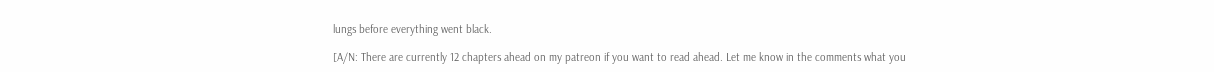lungs before everything went black.

[A/N: There are currently 12 chapters ahead on my patreon if you want to read ahead. Let me know in the comments what you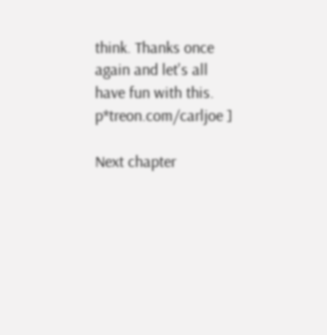think. Thanks once again and let's all have fun with this. p*treon.com/carljoe ]

Next chapter